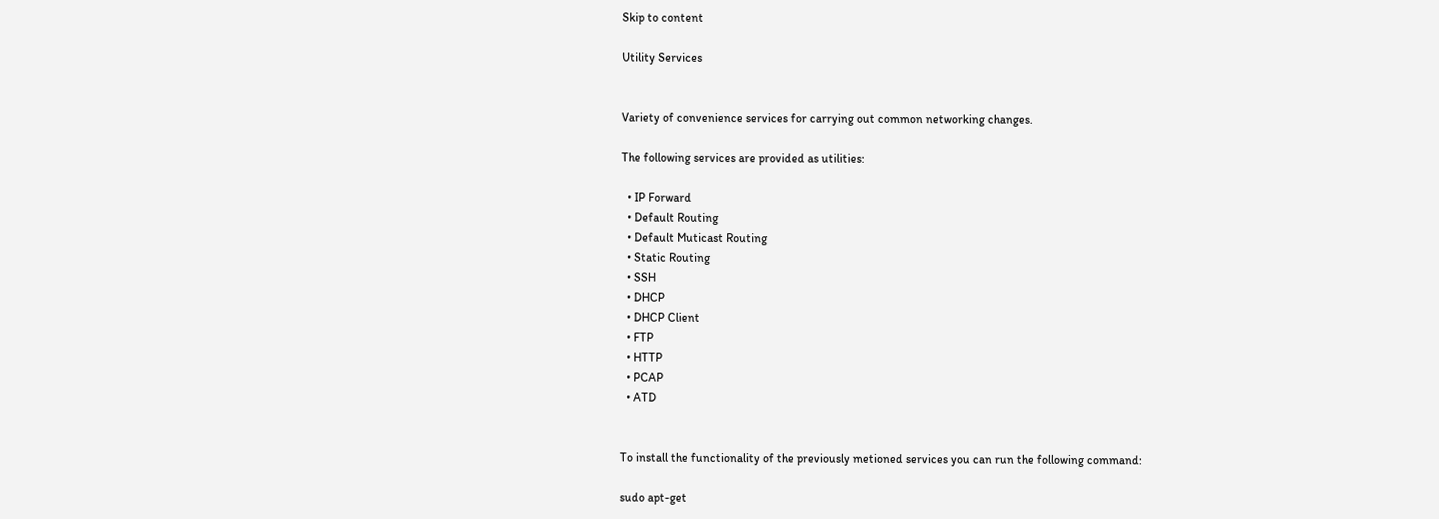Skip to content

Utility Services


Variety of convenience services for carrying out common networking changes.

The following services are provided as utilities:

  • IP Forward
  • Default Routing
  • Default Muticast Routing
  • Static Routing
  • SSH
  • DHCP
  • DHCP Client
  • FTP
  • HTTP
  • PCAP
  • ATD


To install the functionality of the previously metioned services you can run the following command:

sudo apt-get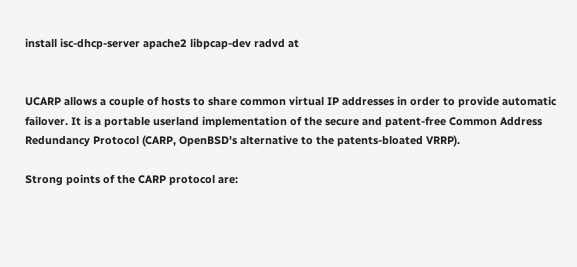install isc-dhcp-server apache2 libpcap-dev radvd at


UCARP allows a couple of hosts to share common virtual IP addresses in order to provide automatic failover. It is a portable userland implementation of the secure and patent-free Common Address Redundancy Protocol (CARP, OpenBSD's alternative to the patents-bloated VRRP).

Strong points of the CARP protocol are: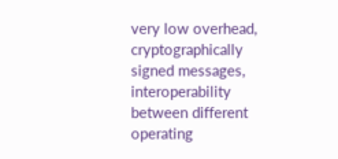very low overhead, cryptographically signed messages, interoperability between different operating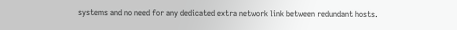systems and no need for any dedicated extra network link between redundant hosts.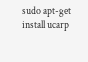sudo apt-get install ucarp